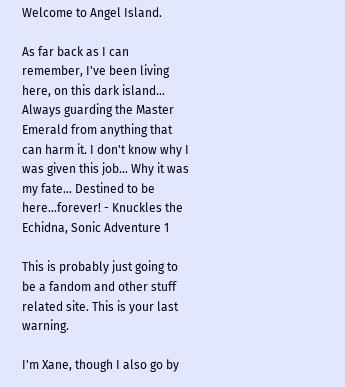Welcome to Angel Island.

As far back as I can remember, I've been living here, on this dark island... Always guarding the Master Emerald from anything that can harm it. I don't know why I was given this job... Why it was my fate... Destined to be here...forever! - Knuckles the Echidna, Sonic Adventure 1

This is probably just going to be a fandom and other stuff related site. This is your last warning.

I'm Xane, though I also go by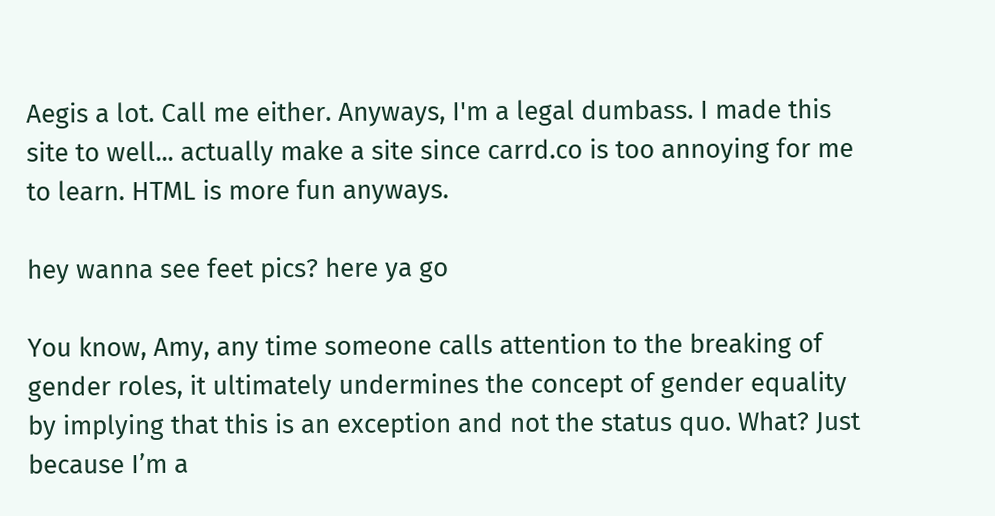Aegis a lot. Call me either. Anyways, I'm a legal dumbass. I made this site to well... actually make a site since carrd.co is too annoying for me to learn. HTML is more fun anyways.

hey wanna see feet pics? here ya go

You know, Amy, any time someone calls attention to the breaking of gender roles, it ultimately undermines the concept of gender equality by implying that this is an exception and not the status quo. What? Just because I’m a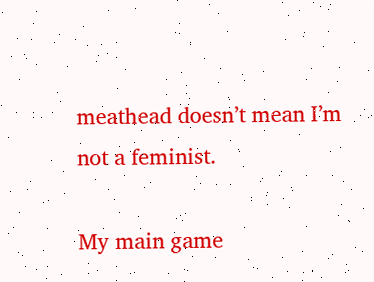meathead doesn’t mean I’m not a feminist.

My main game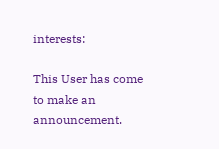interests:

This User has come to make an announcement.